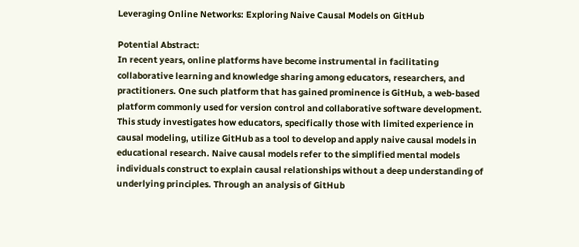Leveraging Online Networks: Exploring Naive Causal Models on GitHub

Potential Abstract:
In recent years, online platforms have become instrumental in facilitating collaborative learning and knowledge sharing among educators, researchers, and practitioners. One such platform that has gained prominence is GitHub, a web-based platform commonly used for version control and collaborative software development. This study investigates how educators, specifically those with limited experience in causal modeling, utilize GitHub as a tool to develop and apply naive causal models in educational research. Naive causal models refer to the simplified mental models individuals construct to explain causal relationships without a deep understanding of underlying principles. Through an analysis of GitHub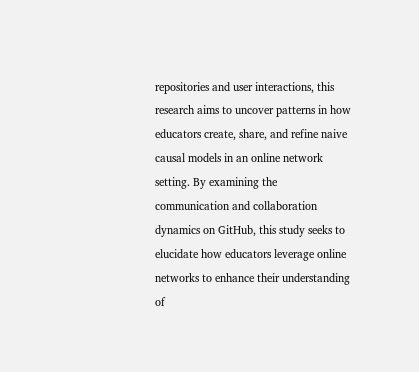repositories and user interactions, this research aims to uncover patterns in how educators create, share, and refine naive causal models in an online network setting. By examining the communication and collaboration dynamics on GitHub, this study seeks to elucidate how educators leverage online networks to enhance their understanding of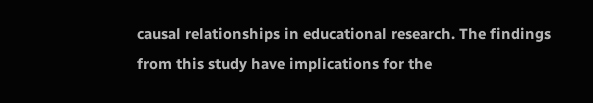causal relationships in educational research. The findings from this study have implications for the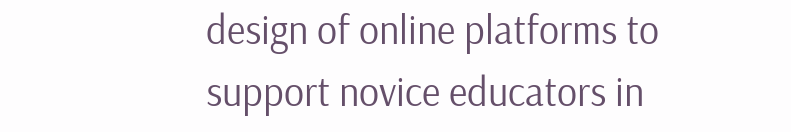design of online platforms to support novice educators in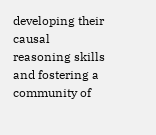developing their causal reasoning skills and fostering a community of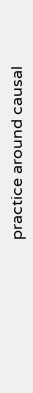practice around causal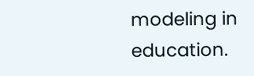modeling in education.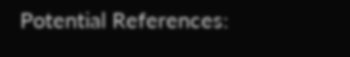Potential References: